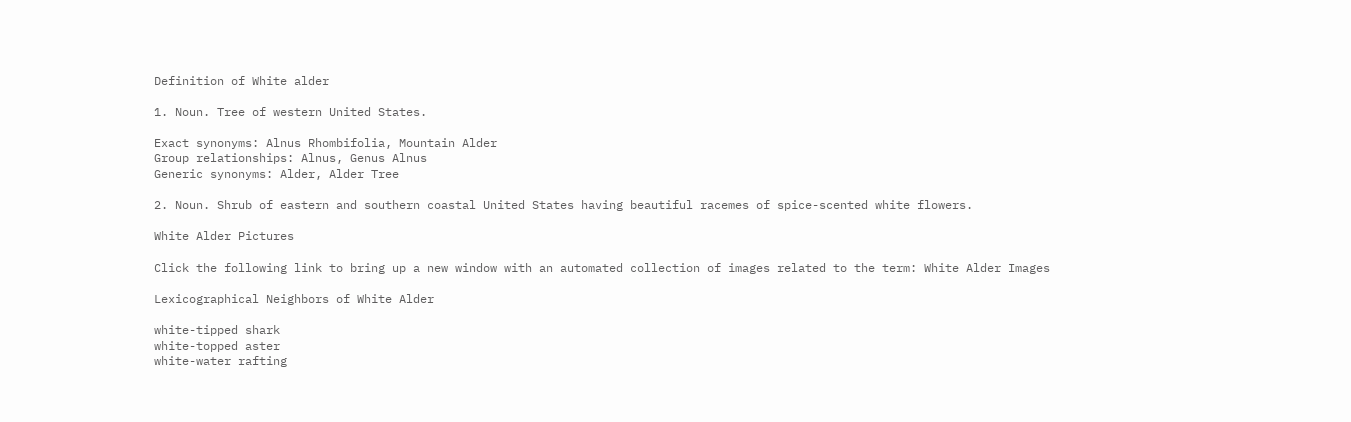Definition of White alder

1. Noun. Tree of western United States.

Exact synonyms: Alnus Rhombifolia, Mountain Alder
Group relationships: Alnus, Genus Alnus
Generic synonyms: Alder, Alder Tree

2. Noun. Shrub of eastern and southern coastal United States having beautiful racemes of spice-scented white flowers.

White Alder Pictures

Click the following link to bring up a new window with an automated collection of images related to the term: White Alder Images

Lexicographical Neighbors of White Alder

white-tipped shark
white-topped aster
white-water rafting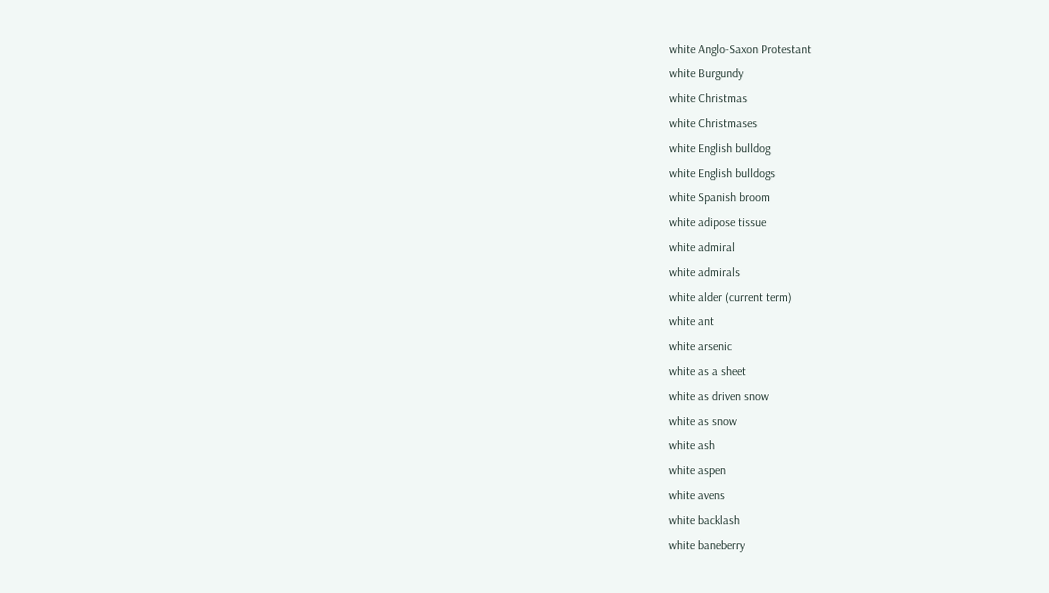white Anglo-Saxon Protestant
white Burgundy
white Christmas
white Christmases
white English bulldog
white English bulldogs
white Spanish broom
white adipose tissue
white admiral
white admirals
white alder (current term)
white ant
white arsenic
white as a sheet
white as driven snow
white as snow
white ash
white aspen
white avens
white backlash
white baneberry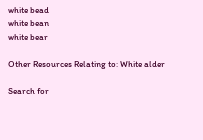white bead
white bean
white bear

Other Resources Relating to: White alder

Search for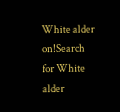White alder on!Search for White alder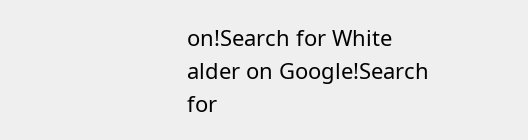on!Search for White alder on Google!Search for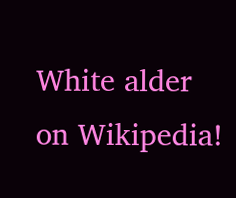White alder on Wikipedia!